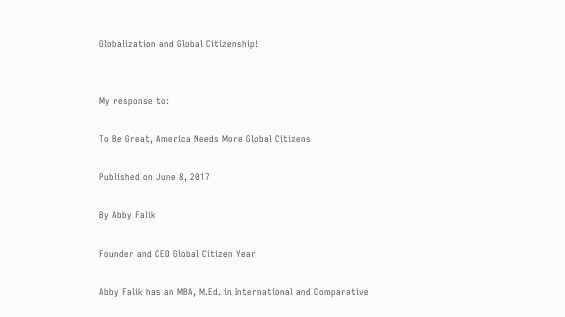Globalization and Global Citizenship!


My response to:

To Be Great, America Needs More Global Citizens

Published on June 8, 2017

By Abby Falik

Founder and CEO Global Citizen Year

Abby Falik has an MBA, M.Ed. in International and Comparative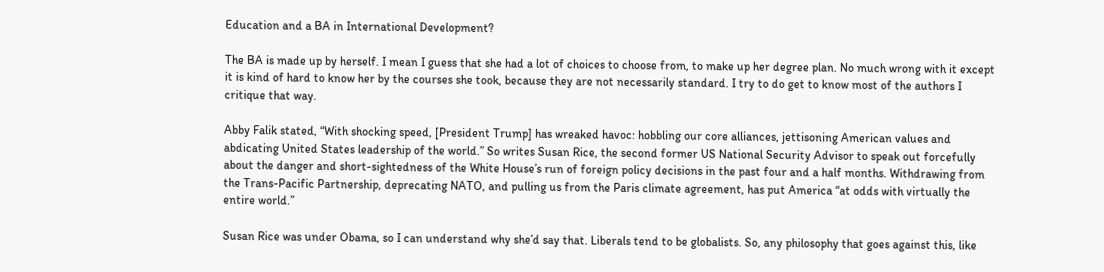Education and a BA in International Development?

The BA is made up by herself. I mean I guess that she had a lot of choices to choose from, to make up her degree plan. No much wrong with it except it is kind of hard to know her by the courses she took, because they are not necessarily standard. I try to do get to know most of the authors I critique that way.

Abby Falik stated, “With shocking speed, [President Trump] has wreaked havoc: hobbling our core alliances, jettisoning American values and abdicating United States leadership of the world.” So writes Susan Rice, the second former US National Security Advisor to speak out forcefully about the danger and short-sightedness of the White House’s run of foreign policy decisions in the past four and a half months. Withdrawing from the Trans-Pacific Partnership, deprecating NATO, and pulling us from the Paris climate agreement, has put America “at odds with virtually the entire world.”

Susan Rice was under Obama, so I can understand why she’d say that. Liberals tend to be globalists. So, any philosophy that goes against this, like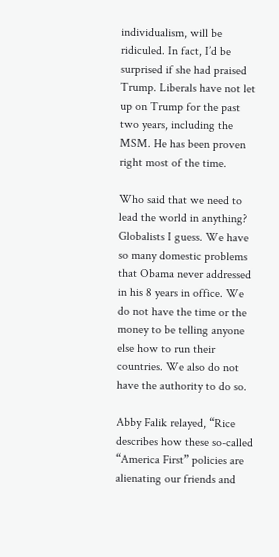individualism, will be ridiculed. In fact, I’d be surprised if she had praised Trump. Liberals have not let up on Trump for the past two years, including the MSM. He has been proven right most of the time.

Who said that we need to lead the world in anything? Globalists I guess. We have so many domestic problems that Obama never addressed in his 8 years in office. We do not have the time or the money to be telling anyone else how to run their countries. We also do not have the authority to do so.

Abby Falik relayed, “Rice describes how these so-called “America First” policies are alienating our friends and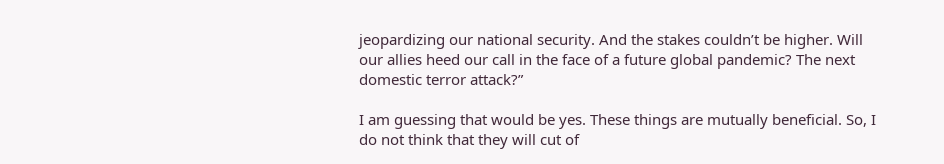jeopardizing our national security. And the stakes couldn’t be higher. Will our allies heed our call in the face of a future global pandemic? The next domestic terror attack?”

I am guessing that would be yes. These things are mutually beneficial. So, I do not think that they will cut of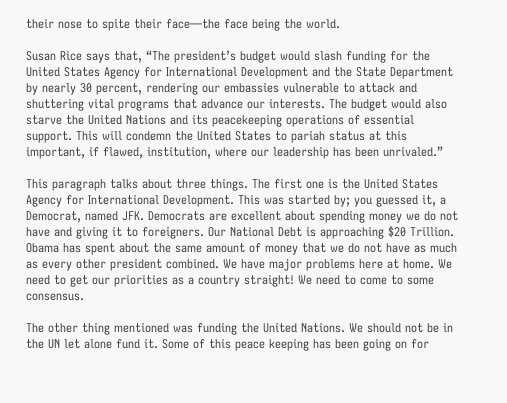their nose to spite their face—the face being the world.

Susan Rice says that, “The president’s budget would slash funding for the United States Agency for International Development and the State Department by nearly 30 percent, rendering our embassies vulnerable to attack and shuttering vital programs that advance our interests. The budget would also starve the United Nations and its peacekeeping operations of essential support. This will condemn the United States to pariah status at this important, if flawed, institution, where our leadership has been unrivaled.”

This paragraph talks about three things. The first one is the United States Agency for International Development. This was started by; you guessed it, a Democrat, named JFK. Democrats are excellent about spending money we do not have and giving it to foreigners. Our National Debt is approaching $20 Trillion. Obama has spent about the same amount of money that we do not have as much as every other president combined. We have major problems here at home. We need to get our priorities as a country straight! We need to come to some consensus.

The other thing mentioned was funding the United Nations. We should not be in the UN let alone fund it. Some of this peace keeping has been going on for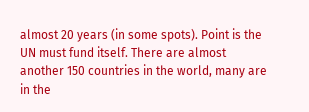almost 20 years (in some spots). Point is the UN must fund itself. There are almost another 150 countries in the world, many are in the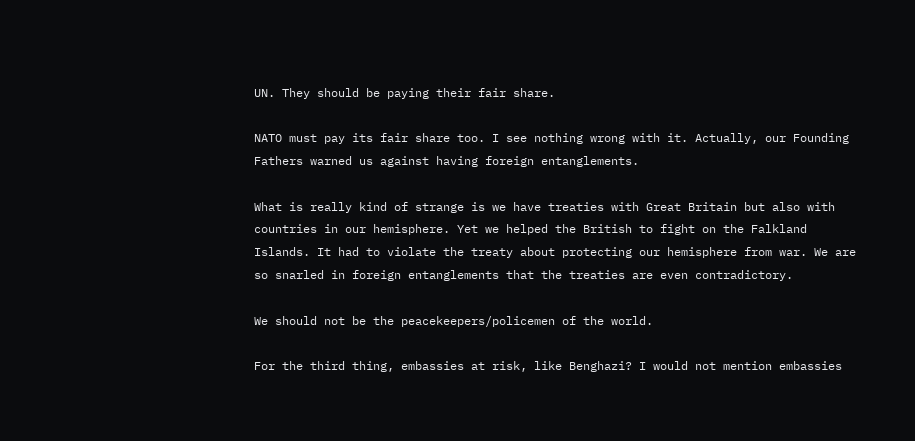UN. They should be paying their fair share.

NATO must pay its fair share too. I see nothing wrong with it. Actually, our Founding Fathers warned us against having foreign entanglements.

What is really kind of strange is we have treaties with Great Britain but also with countries in our hemisphere. Yet we helped the British to fight on the Falkland Islands. It had to violate the treaty about protecting our hemisphere from war. We are so snarled in foreign entanglements that the treaties are even contradictory.

We should not be the peacekeepers/policemen of the world.

For the third thing, embassies at risk, like Benghazi? I would not mention embassies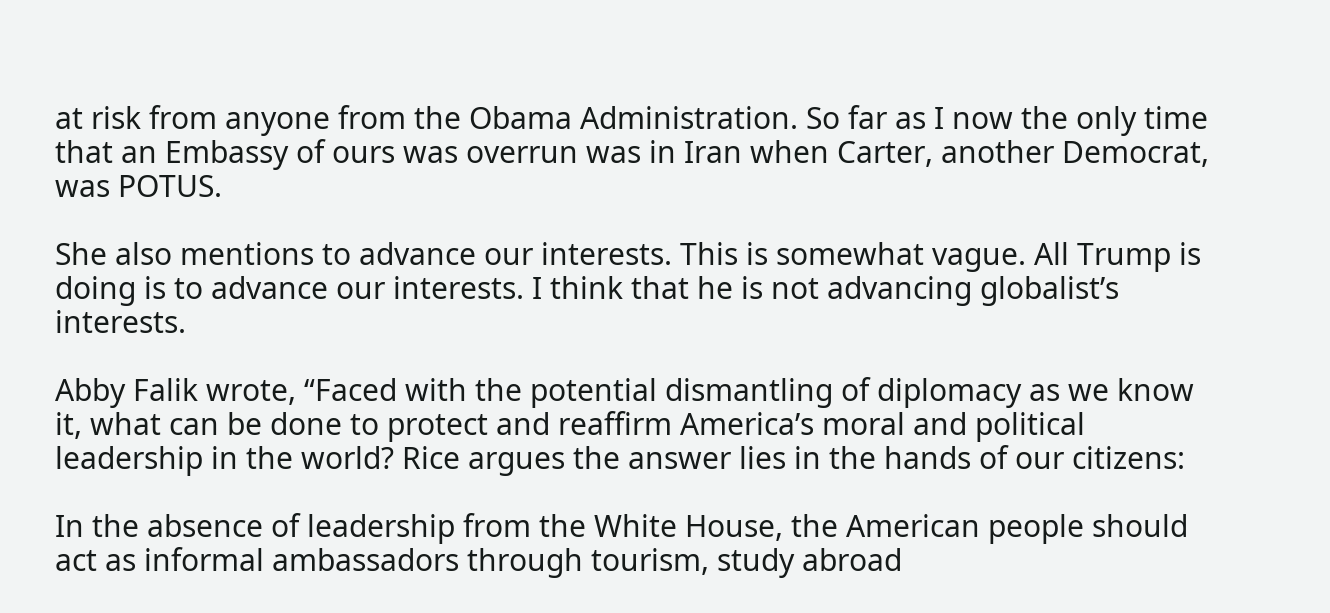at risk from anyone from the Obama Administration. So far as I now the only time that an Embassy of ours was overrun was in Iran when Carter, another Democrat, was POTUS.

She also mentions to advance our interests. This is somewhat vague. All Trump is doing is to advance our interests. I think that he is not advancing globalist’s interests.

Abby Falik wrote, “Faced with the potential dismantling of diplomacy as we know it, what can be done to protect and reaffirm America’s moral and political leadership in the world? Rice argues the answer lies in the hands of our citizens:

In the absence of leadership from the White House, the American people should act as informal ambassadors through tourism, study abroad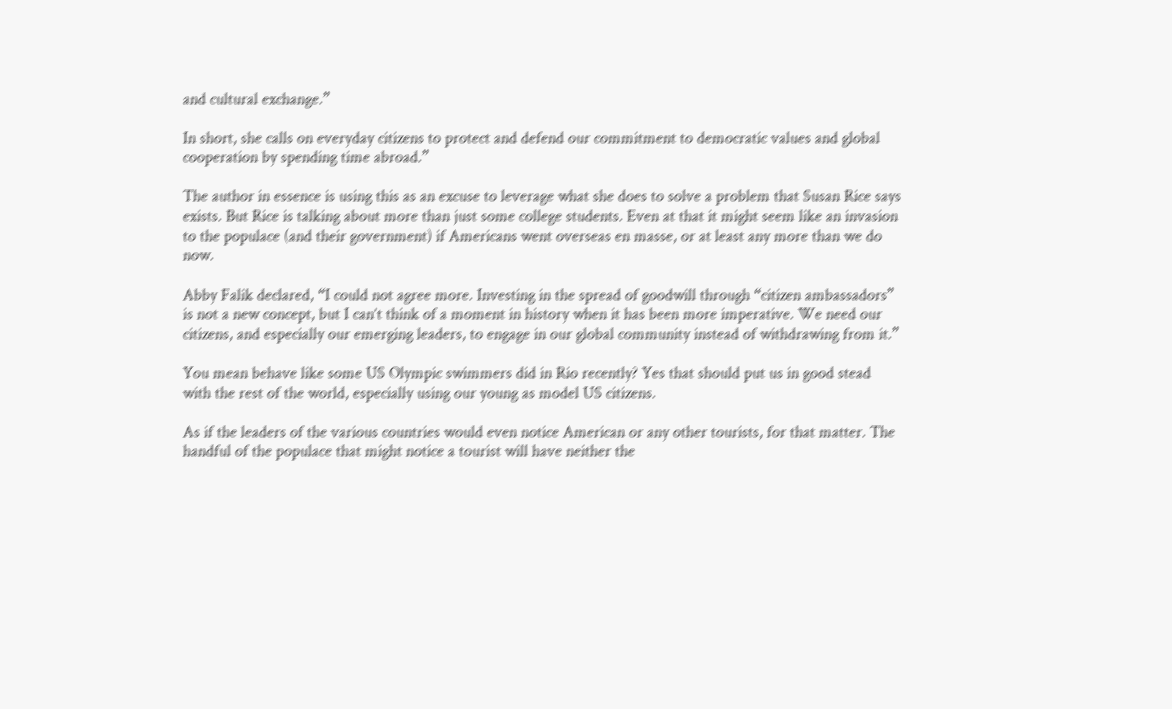and cultural exchange.”

In short, she calls on everyday citizens to protect and defend our commitment to democratic values and global cooperation by spending time abroad.”

The author in essence is using this as an excuse to leverage what she does to solve a problem that Susan Rice says exists. But Rice is talking about more than just some college students. Even at that it might seem like an invasion to the populace (and their government) if Americans went overseas en masse, or at least any more than we do now.

Abby Falik declared, “I could not agree more. Investing in the spread of goodwill through “citizen ambassadors” is not a new concept, but I can’t think of a moment in history when it has been more imperative. We need our citizens, and especially our emerging leaders, to engage in our global community instead of withdrawing from it.”

You mean behave like some US Olympic swimmers did in Rio recently? Yes that should put us in good stead with the rest of the world, especially using our young as model US citizens.

As if the leaders of the various countries would even notice American or any other tourists, for that matter. The handful of the populace that might notice a tourist will have neither the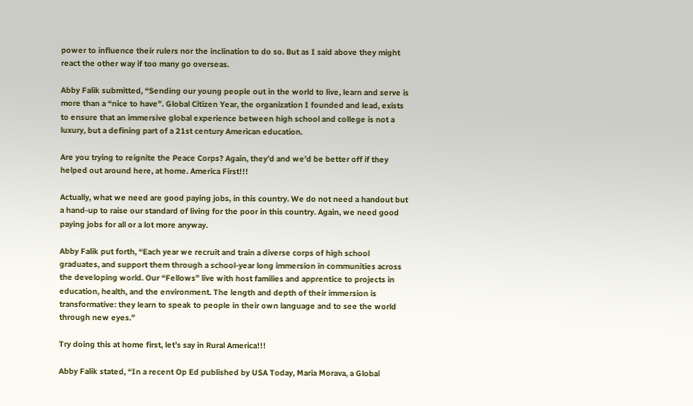power to influence their rulers nor the inclination to do so. But as I said above they might react the other way if too many go overseas.

Abby Falik submitted, “Sending our young people out in the world to live, learn and serve is more than a “nice to have”. Global Citizen Year, the organization I founded and lead, exists to ensure that an immersive global experience between high school and college is not a luxury, but a defining part of a 21st century American education.

Are you trying to reignite the Peace Corps? Again, they’d and we’d be better off if they helped out around here, at home. America First!!!

Actually, what we need are good paying jobs, in this country. We do not need a handout but a hand-up to raise our standard of living for the poor in this country. Again, we need good paying jobs for all or a lot more anyway.

Abby Falik put forth, “Each year we recruit and train a diverse corps of high school graduates, and support them through a school-year long immersion in communities across the developing world. Our “Fellows” live with host families and apprentice to projects in education, health, and the environment. The length and depth of their immersion is transformative: they learn to speak to people in their own language and to see the world through new eyes.”

Try doing this at home first, let’s say in Rural America!!!

Abby Falik stated, “In a recent Op Ed published by USA Today, Maria Morava, a Global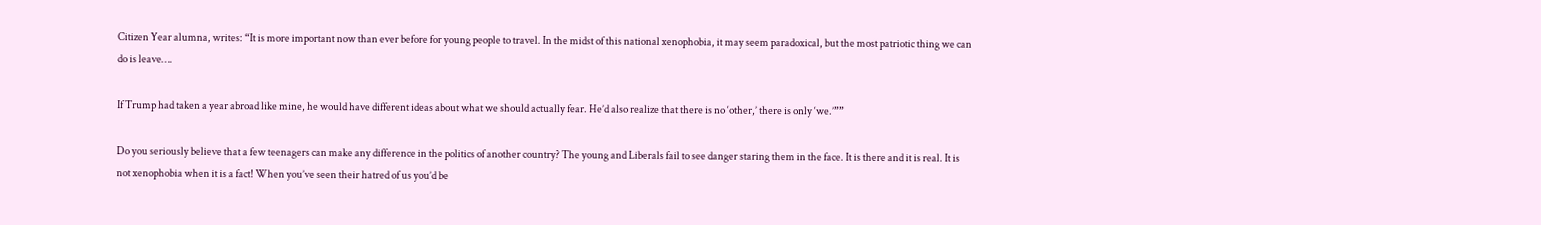Citizen Year alumna, writes: “It is more important now than ever before for young people to travel. In the midst of this national xenophobia, it may seem paradoxical, but the most patriotic thing we can do is leave….

If Trump had taken a year abroad like mine, he would have different ideas about what we should actually fear. He’d also realize that there is no ‘other,’ there is only ‘we.’””

Do you seriously believe that a few teenagers can make any difference in the politics of another country? The young and Liberals fail to see danger staring them in the face. It is there and it is real. It is not xenophobia when it is a fact! When you’ve seen their hatred of us you’d be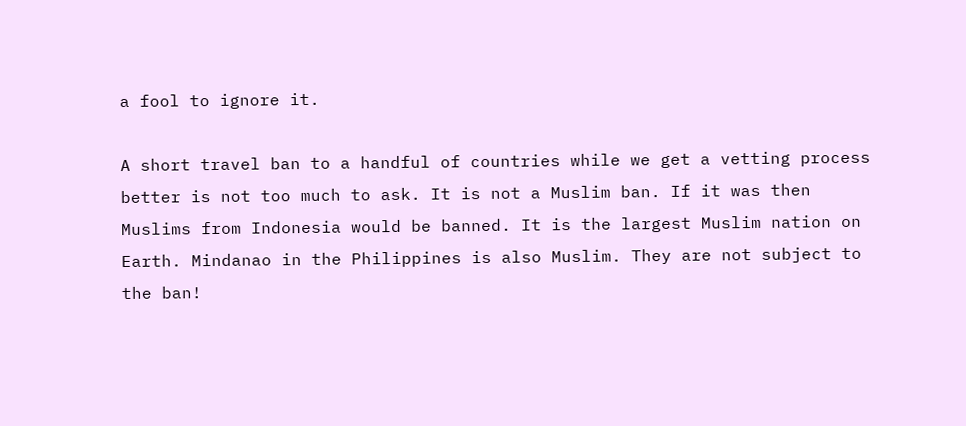a fool to ignore it.

A short travel ban to a handful of countries while we get a vetting process better is not too much to ask. It is not a Muslim ban. If it was then Muslims from Indonesia would be banned. It is the largest Muslim nation on Earth. Mindanao in the Philippines is also Muslim. They are not subject to the ban!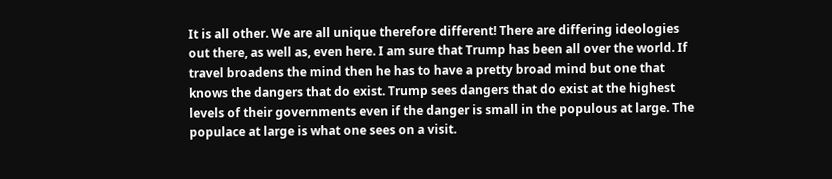It is all other. We are all unique therefore different! There are differing ideologies out there, as well as, even here. I am sure that Trump has been all over the world. If travel broadens the mind then he has to have a pretty broad mind but one that knows the dangers that do exist. Trump sees dangers that do exist at the highest levels of their governments even if the danger is small in the populous at large. The populace at large is what one sees on a visit.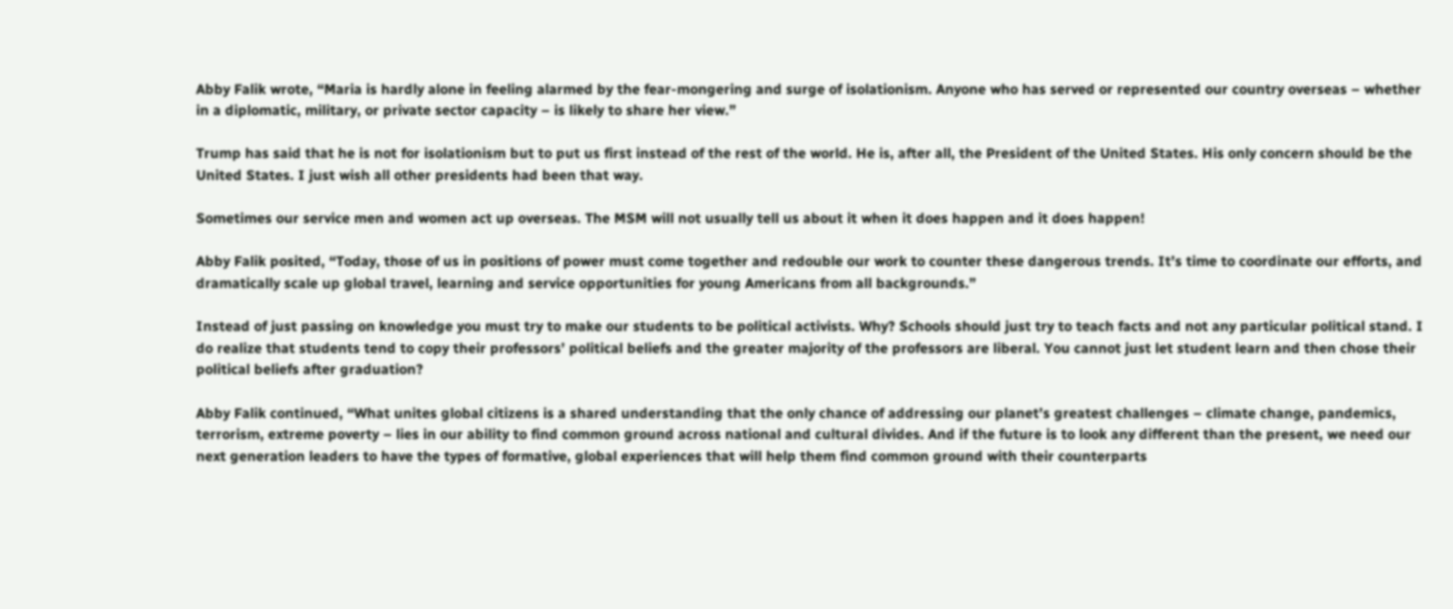Abby Falik wrote, “Maria is hardly alone in feeling alarmed by the fear-mongering and surge of isolationism. Anyone who has served or represented our country overseas – whether in a diplomatic, military, or private sector capacity – is likely to share her view.”

Trump has said that he is not for isolationism but to put us first instead of the rest of the world. He is, after all, the President of the United States. His only concern should be the United States. I just wish all other presidents had been that way.

Sometimes our service men and women act up overseas. The MSM will not usually tell us about it when it does happen and it does happen!

Abby Falik posited, “Today, those of us in positions of power must come together and redouble our work to counter these dangerous trends. It’s time to coordinate our efforts, and dramatically scale up global travel, learning and service opportunities for young Americans from all backgrounds.”

Instead of just passing on knowledge you must try to make our students to be political activists. Why? Schools should just try to teach facts and not any particular political stand. I do realize that students tend to copy their professors’ political beliefs and the greater majority of the professors are liberal. You cannot just let student learn and then chose their political beliefs after graduation?

Abby Falik continued, “What unites global citizens is a shared understanding that the only chance of addressing our planet’s greatest challenges – climate change, pandemics, terrorism, extreme poverty – lies in our ability to find common ground across national and cultural divides. And if the future is to look any different than the present, we need our next generation leaders to have the types of formative, global experiences that will help them find common ground with their counterparts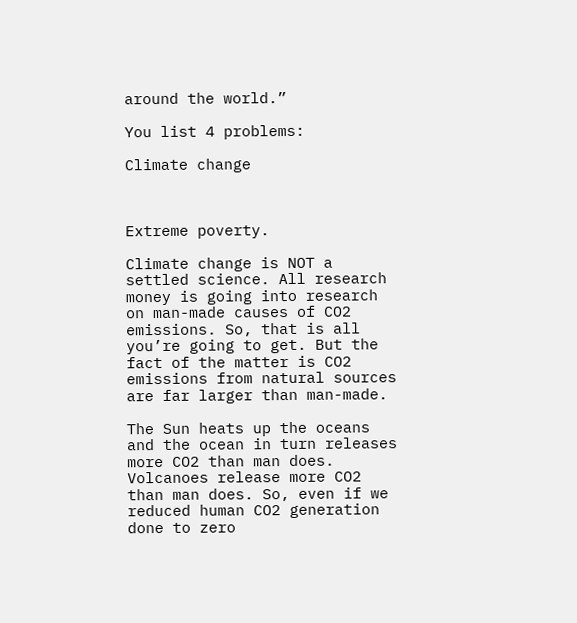around the world.”

You list 4 problems:

Climate change



Extreme poverty.

Climate change is NOT a settled science. All research money is going into research on man-made causes of CO2 emissions. So, that is all you’re going to get. But the fact of the matter is CO2 emissions from natural sources are far larger than man-made.

The Sun heats up the oceans and the ocean in turn releases more CO2 than man does. Volcanoes release more CO2 than man does. So, even if we reduced human CO2 generation done to zero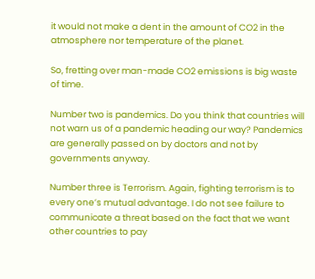it would not make a dent in the amount of CO2 in the atmosphere nor temperature of the planet.

So, fretting over man-made CO2 emissions is big waste of time.

Number two is pandemics. Do you think that countries will not warn us of a pandemic heading our way? Pandemics are generally passed on by doctors and not by governments anyway.

Number three is Terrorism. Again, fighting terrorism is to every one’s mutual advantage. I do not see failure to communicate a threat based on the fact that we want other countries to pay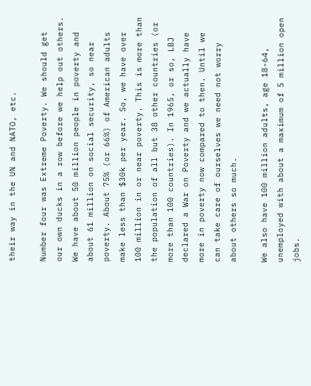their way in the UN and NATO, etc.

Number four was Extreme Poverty. We should get our own ducks in a row before we help out others. We have about 50 million people in poverty and about 61 million on social security, so near poverty. About 75% (or 66%) of American adults make less than $30k per year. So, we have over 100 million in or near poverty. This is more than the population of all but 38 other countries (or more than 100 countries). In 1965, or so, LBJ declared a War on Poverty and we actually have more in poverty now compared to then. Until we can take care of ourselves we need not worry about others so much.

We also have 100 million adults, age 18-64, unemployed with about a maximum of 5 million open jobs.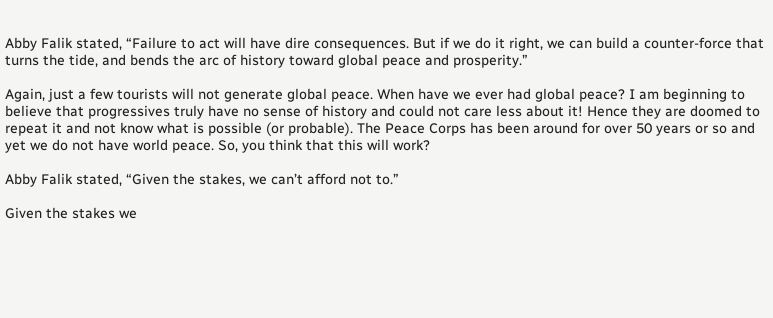Abby Falik stated, “Failure to act will have dire consequences. But if we do it right, we can build a counter-force that turns the tide, and bends the arc of history toward global peace and prosperity.”

Again, just a few tourists will not generate global peace. When have we ever had global peace? I am beginning to believe that progressives truly have no sense of history and could not care less about it! Hence they are doomed to repeat it and not know what is possible (or probable). The Peace Corps has been around for over 50 years or so and yet we do not have world peace. So, you think that this will work?

Abby Falik stated, “Given the stakes, we can’t afford not to.”

Given the stakes we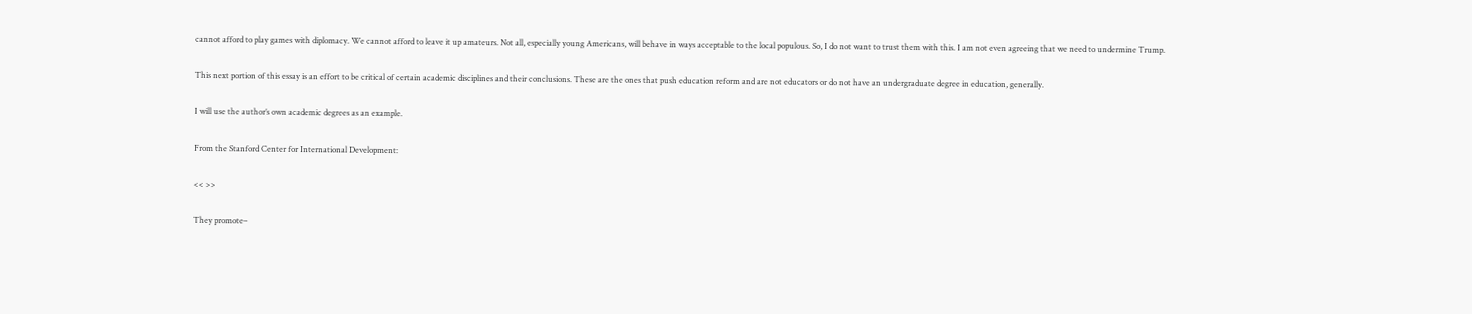cannot afford to play games with diplomacy. We cannot afford to leave it up amateurs. Not all, especially young Americans, will behave in ways acceptable to the local populous. So, I do not want to trust them with this. I am not even agreeing that we need to undermine Trump.

This next portion of this essay is an effort to be critical of certain academic disciplines and their conclusions. These are the ones that push education reform and are not educators or do not have an undergraduate degree in education, generally.

I will use the author’s own academic degrees as an example.

From the Stanford Center for International Development:

<< >>

They promote–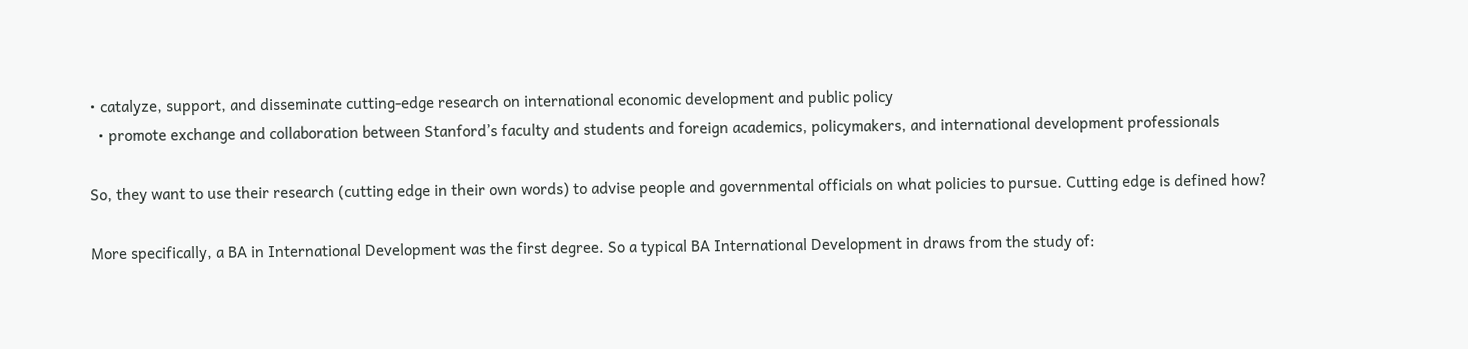• catalyze, support, and disseminate cutting-edge research on international economic development and public policy
  • promote exchange and collaboration between Stanford’s faculty and students and foreign academics, policymakers, and international development professionals

So, they want to use their research (cutting edge in their own words) to advise people and governmental officials on what policies to pursue. Cutting edge is defined how?

More specifically, a BA in International Development was the first degree. So a typical BA International Development in draws from the study of: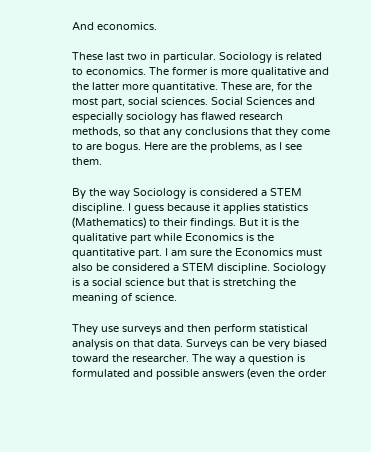And economics.

These last two in particular. Sociology is related to economics. The former is more qualitative and the latter more quantitative. These are, for the most part, social sciences. Social Sciences and especially sociology has flawed research methods, so that any conclusions that they come to are bogus. Here are the problems, as I see them.

By the way Sociology is considered a STEM discipline. I guess because it applies statistics (Mathematics) to their findings. But it is the qualitative part while Economics is the quantitative part. I am sure the Economics must also be considered a STEM discipline. Sociology is a social science but that is stretching the meaning of science.

They use surveys and then perform statistical analysis on that data. Surveys can be very biased toward the researcher. The way a question is formulated and possible answers (even the order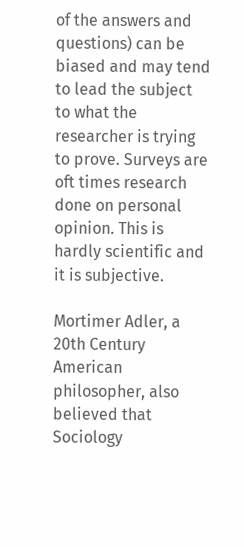of the answers and questions) can be biased and may tend to lead the subject to what the researcher is trying to prove. Surveys are oft times research done on personal opinion. This is hardly scientific and it is subjective.

Mortimer Adler, a 20th Century American philosopher, also believed that Sociology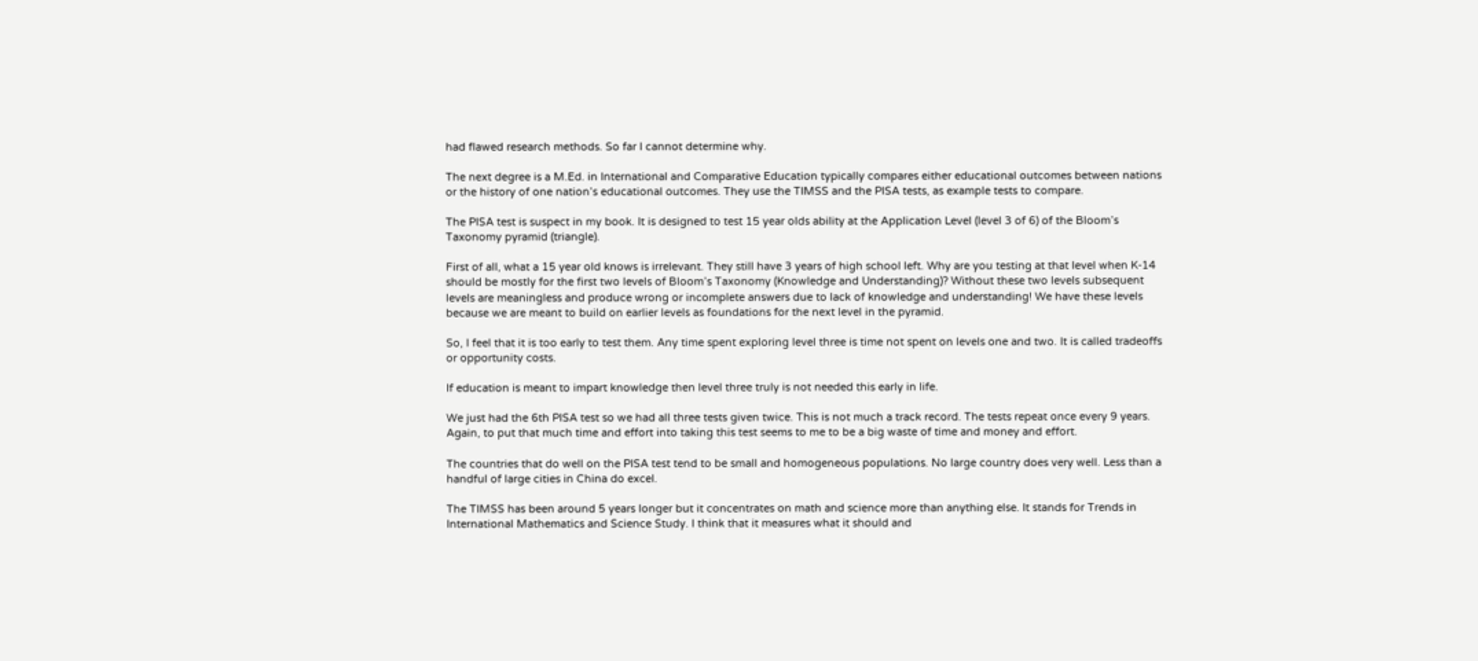had flawed research methods. So far I cannot determine why.

The next degree is a M.Ed. in International and Comparative Education typically compares either educational outcomes between nations or the history of one nation’s educational outcomes. They use the TIMSS and the PISA tests, as example tests to compare.

The PISA test is suspect in my book. It is designed to test 15 year olds ability at the Application Level (level 3 of 6) of the Bloom’s Taxonomy pyramid (triangle).

First of all, what a 15 year old knows is irrelevant. They still have 3 years of high school left. Why are you testing at that level when K-14 should be mostly for the first two levels of Bloom’s Taxonomy (Knowledge and Understanding)? Without these two levels subsequent levels are meaningless and produce wrong or incomplete answers due to lack of knowledge and understanding! We have these levels because we are meant to build on earlier levels as foundations for the next level in the pyramid.

So, I feel that it is too early to test them. Any time spent exploring level three is time not spent on levels one and two. It is called tradeoffs or opportunity costs.

If education is meant to impart knowledge then level three truly is not needed this early in life.

We just had the 6th PISA test so we had all three tests given twice. This is not much a track record. The tests repeat once every 9 years. Again, to put that much time and effort into taking this test seems to me to be a big waste of time and money and effort.

The countries that do well on the PISA test tend to be small and homogeneous populations. No large country does very well. Less than a handful of large cities in China do excel.

The TIMSS has been around 5 years longer but it concentrates on math and science more than anything else. It stands for Trends in International Mathematics and Science Study. I think that it measures what it should and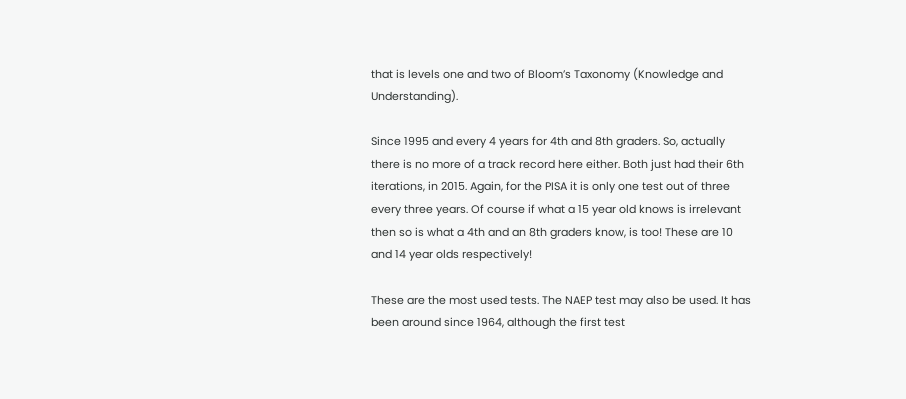that is levels one and two of Bloom’s Taxonomy (Knowledge and Understanding).

Since 1995 and every 4 years for 4th and 8th graders. So, actually there is no more of a track record here either. Both just had their 6th iterations, in 2015. Again, for the PISA it is only one test out of three every three years. Of course if what a 15 year old knows is irrelevant then so is what a 4th and an 8th graders know, is too! These are 10 and 14 year olds respectively!

These are the most used tests. The NAEP test may also be used. It has been around since 1964, although the first test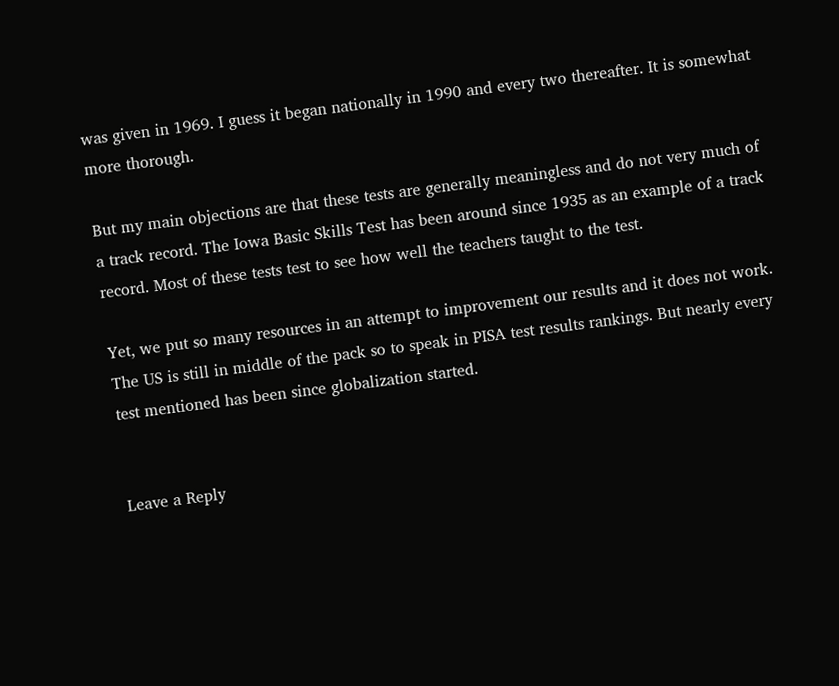was given in 1969. I guess it began nationally in 1990 and every two thereafter. It is somewhat more thorough.

But my main objections are that these tests are generally meaningless and do not very much of a track record. The Iowa Basic Skills Test has been around since 1935 as an example of a track record. Most of these tests test to see how well the teachers taught to the test.

Yet, we put so many resources in an attempt to improvement our results and it does not work. The US is still in middle of the pack so to speak in PISA test results rankings. But nearly every test mentioned has been since globalization started.


Leave a Reply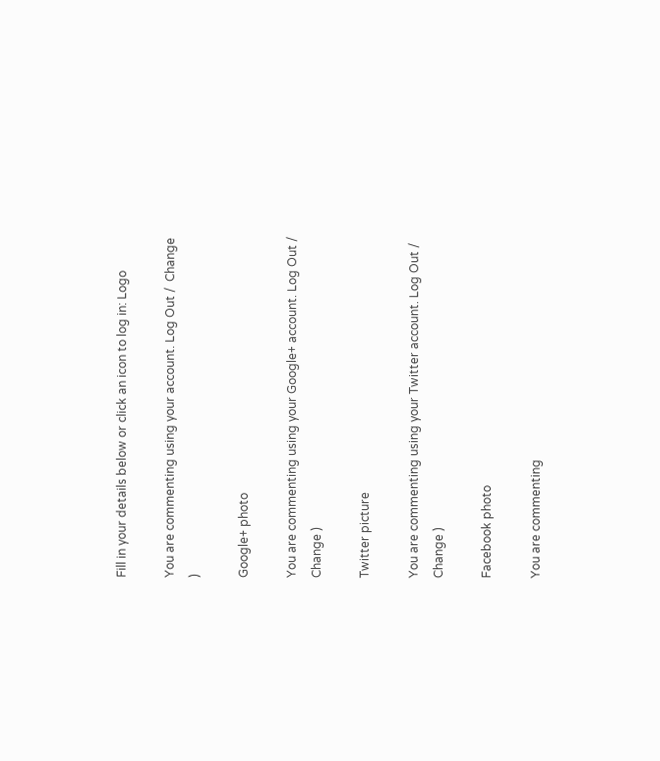Fill in your details below or click an icon to log in: Logo

You are commenting using your account. Log Out /  Change )

Google+ photo

You are commenting using your Google+ account. Log Out /  Change )

Twitter picture

You are commenting using your Twitter account. Log Out /  Change )

Facebook photo

You are commenting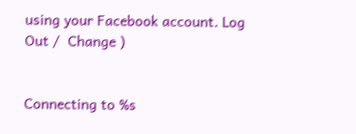using your Facebook account. Log Out /  Change )


Connecting to %s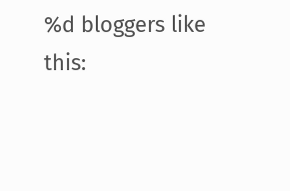%d bloggers like this: